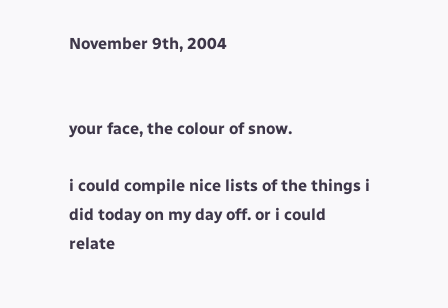November 9th, 2004


your face, the colour of snow.

i could compile nice lists of the things i did today on my day off. or i could relate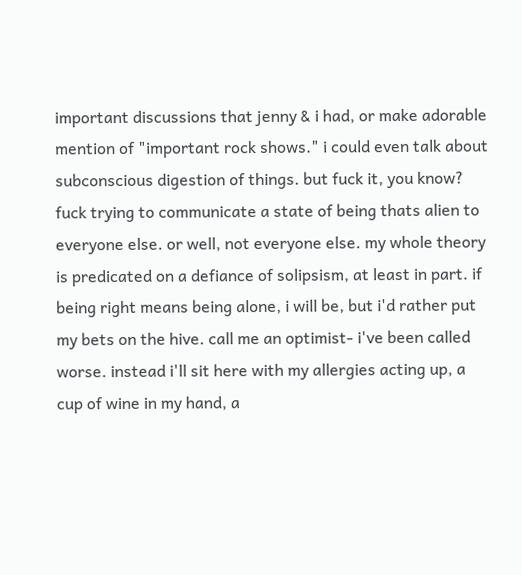important discussions that jenny & i had, or make adorable mention of "important rock shows." i could even talk about subconscious digestion of things. but fuck it, you know? fuck trying to communicate a state of being thats alien to everyone else. or well, not everyone else. my whole theory is predicated on a defiance of solipsism, at least in part. if being right means being alone, i will be, but i'd rather put my bets on the hive. call me an optimist- i've been called worse. instead i'll sit here with my allergies acting up, a cup of wine in my hand, a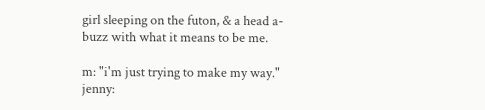girl sleeping on the futon, & a head a-buzz with what it means to be me.

m: "i'm just trying to make my way."
jenny: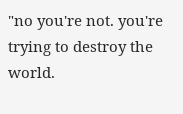"no you're not. you're trying to destroy the world.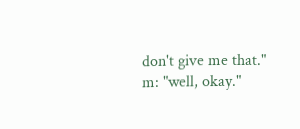don't give me that."
m: "well, okay."